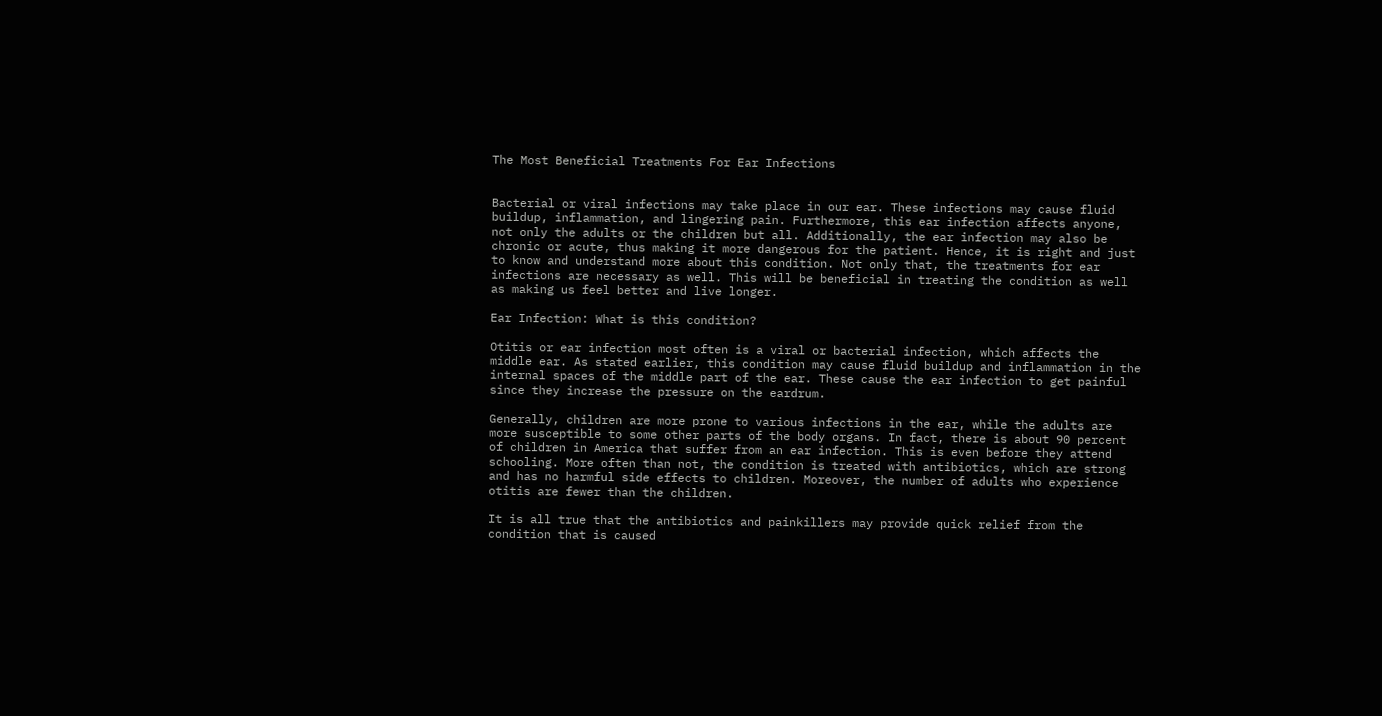The Most Beneficial Treatments For Ear Infections


Bacterial or viral infections may take place in our ear. These infections may cause fluid buildup, inflammation, and lingering pain. Furthermore, this ear infection affects anyone, not only the adults or the children but all. Additionally, the ear infection may also be chronic or acute, thus making it more dangerous for the patient. Hence, it is right and just to know and understand more about this condition. Not only that, the treatments for ear infections are necessary as well. This will be beneficial in treating the condition as well as making us feel better and live longer.

Ear Infection: What is this condition?

Otitis or ear infection most often is a viral or bacterial infection, which affects the middle ear. As stated earlier, this condition may cause fluid buildup and inflammation in the internal spaces of the middle part of the ear. These cause the ear infection to get painful since they increase the pressure on the eardrum.

Generally, children are more prone to various infections in the ear, while the adults are more susceptible to some other parts of the body organs. In fact, there is about 90 percent of children in America that suffer from an ear infection. This is even before they attend schooling. More often than not, the condition is treated with antibiotics, which are strong and has no harmful side effects to children. Moreover, the number of adults who experience otitis are fewer than the children.

It is all true that the antibiotics and painkillers may provide quick relief from the condition that is caused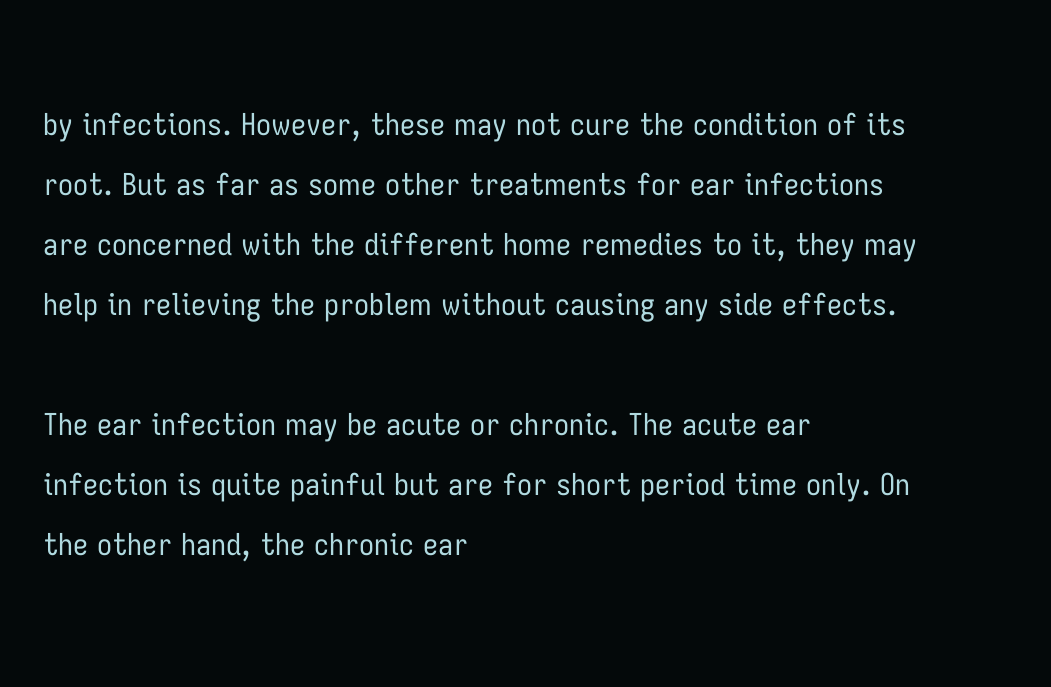by infections. However, these may not cure the condition of its root. But as far as some other treatments for ear infections are concerned with the different home remedies to it, they may help in relieving the problem without causing any side effects.

The ear infection may be acute or chronic. The acute ear infection is quite painful but are for short period time only. On the other hand, the chronic ear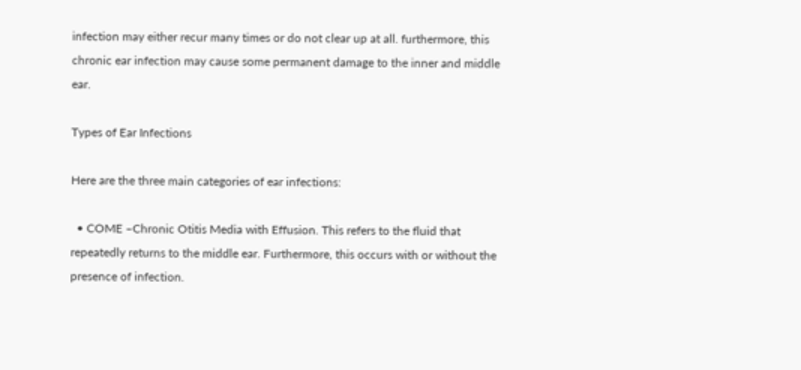infection may either recur many times or do not clear up at all. furthermore, this chronic ear infection may cause some permanent damage to the inner and middle ear.

Types of Ear Infections

Here are the three main categories of ear infections:

  • COME –Chronic Otitis Media with Effusion. This refers to the fluid that repeatedly returns to the middle ear. Furthermore, this occurs with or without the presence of infection.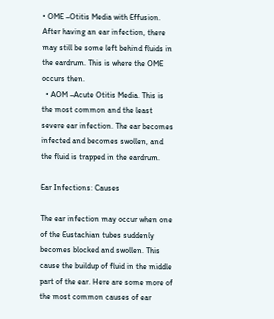• OME –Otitis Media with Effusion. After having an ear infection, there may still be some left behind fluids in the eardrum. This is where the OME occurs then.
  • AOM –Acute Otitis Media. This is the most common and the least severe ear infection. The ear becomes infected and becomes swollen, and the fluid is trapped in the eardrum.

Ear Infections: Causes

The ear infection may occur when one of the Eustachian tubes suddenly becomes blocked and swollen. This cause the buildup of fluid in the middle part of the ear. Here are some more of the most common causes of ear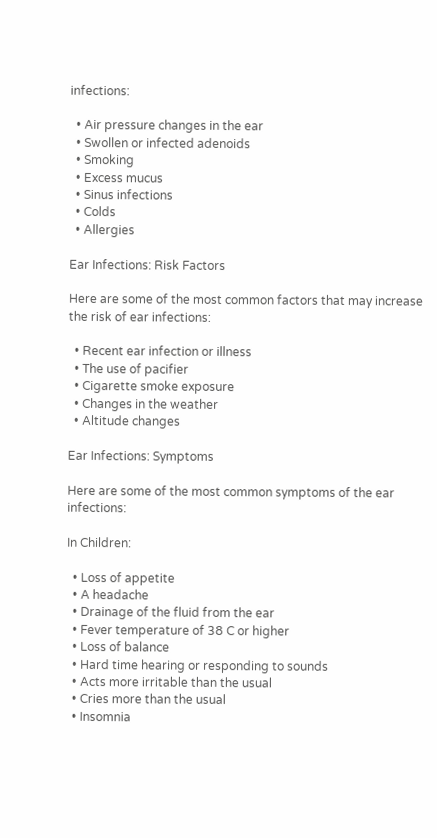infections:

  • Air pressure changes in the ear
  • Swollen or infected adenoids
  • Smoking
  • Excess mucus
  • Sinus infections
  • Colds
  • Allergies

Ear Infections: Risk Factors

Here are some of the most common factors that may increase the risk of ear infections:

  • Recent ear infection or illness
  • The use of pacifier
  • Cigarette smoke exposure
  • Changes in the weather
  • Altitude changes

Ear Infections: Symptoms

Here are some of the most common symptoms of the ear infections:

In Children:

  • Loss of appetite
  • A headache
  • Drainage of the fluid from the ear
  • Fever temperature of 38 C or higher
  • Loss of balance
  • Hard time hearing or responding to sounds
  • Acts more irritable than the usual
  • Cries more than the usual
  • Insomnia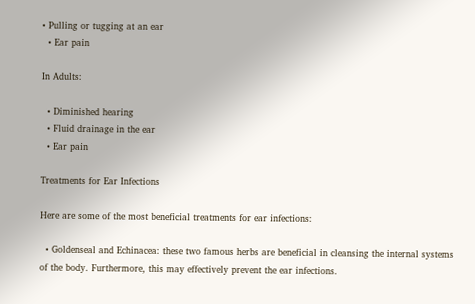• Pulling or tugging at an ear
  • Ear pain

In Adults:

  • Diminished hearing
  • Fluid drainage in the ear
  • Ear pain

Treatments for Ear Infections

Here are some of the most beneficial treatments for ear infections:

  • Goldenseal and Echinacea: these two famous herbs are beneficial in cleansing the internal systems of the body. Furthermore, this may effectively prevent the ear infections.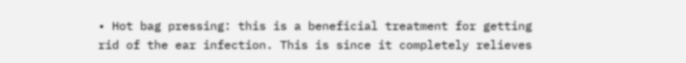• Hot bag pressing: this is a beneficial treatment for getting rid of the ear infection. This is since it completely relieves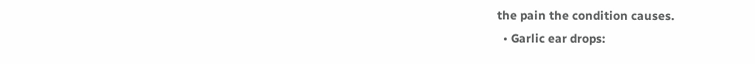the pain the condition causes.
  • Garlic ear drops: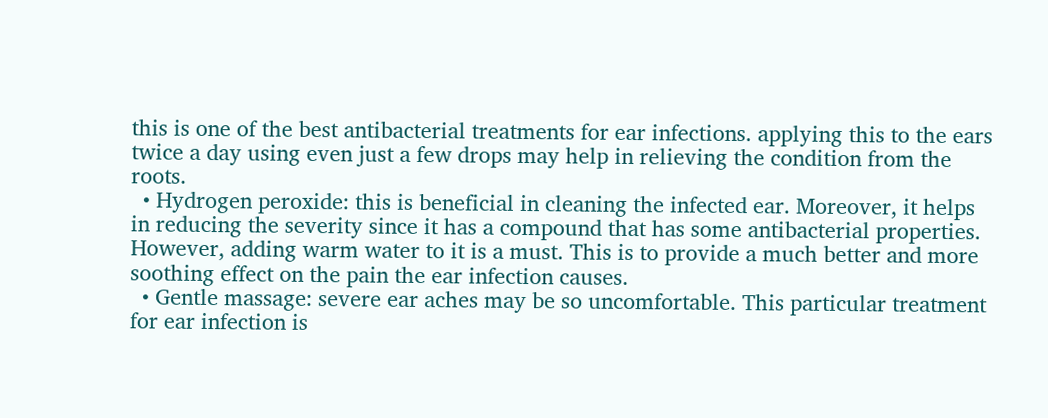this is one of the best antibacterial treatments for ear infections. applying this to the ears twice a day using even just a few drops may help in relieving the condition from the roots.
  • Hydrogen peroxide: this is beneficial in cleaning the infected ear. Moreover, it helps in reducing the severity since it has a compound that has some antibacterial properties. However, adding warm water to it is a must. This is to provide a much better and more soothing effect on the pain the ear infection causes.
  • Gentle massage: severe ear aches may be so uncomfortable. This particular treatment for ear infection is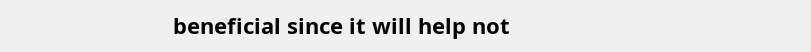beneficial since it will help not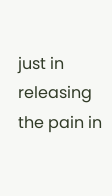just in releasing the pain in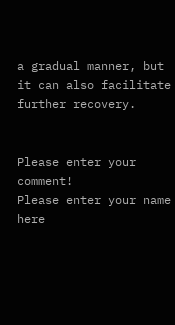a gradual manner, but it can also facilitate further recovery.


Please enter your comment!
Please enter your name here